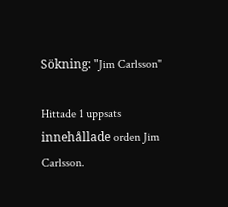Sökning: "Jim Carlsson"

Hittade 1 uppsats innehållade orden Jim Carlsson.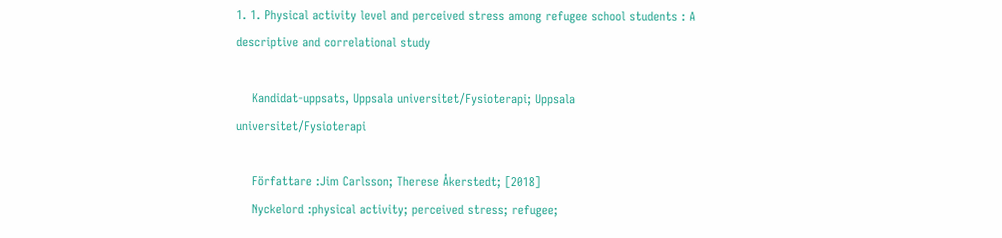1. 1. Physical activity level and perceived stress among refugee school students : A descriptive and correlational study

    Kandidat-uppsats, Uppsala universitet/Fysioterapi; Uppsala universitet/Fysioterapi

    Författare :Jim Carlsson; Therese Åkerstedt; [2018]
    Nyckelord :physical activity; perceived stress; refugee;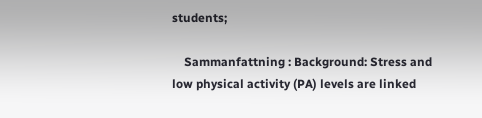students;

    Sammanfattning : Background: Stress and low physical activity (PA) levels are linked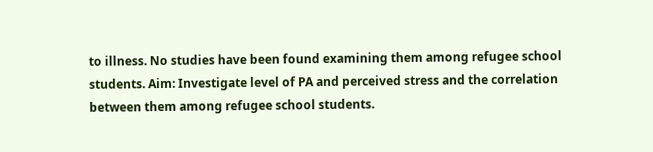to illness. No studies have been found examining them among refugee school students. Aim: Investigate level of PA and perceived stress and the correlation between them among refugee school students.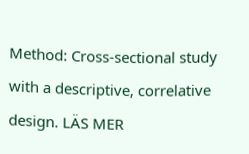Method: Cross-sectional study with a descriptive, correlative design. LÄS MER